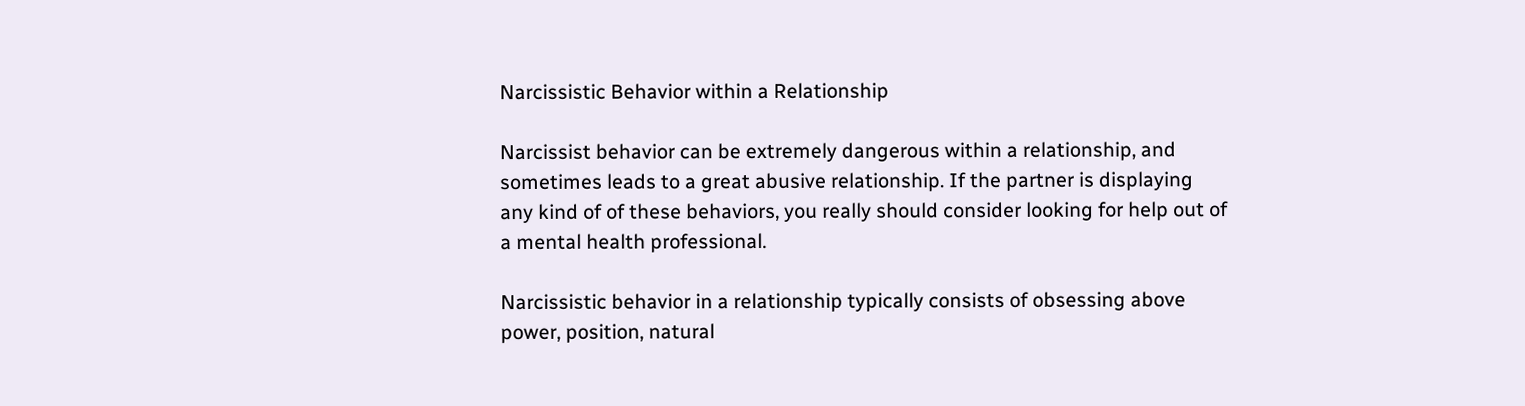Narcissistic Behavior within a Relationship

Narcissist behavior can be extremely dangerous within a relationship, and sometimes leads to a great abusive relationship. If the partner is displaying any kind of of these behaviors, you really should consider looking for help out of a mental health professional.

Narcissistic behavior in a relationship typically consists of obsessing above power, position, natural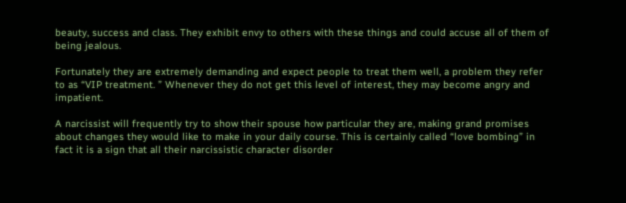beauty, success and class. They exhibit envy to others with these things and could accuse all of them of being jealous.

Fortunately they are extremely demanding and expect people to treat them well, a problem they refer to as “VIP treatment. ” Whenever they do not get this level of interest, they may become angry and impatient.

A narcissist will frequently try to show their spouse how particular they are, making grand promises about changes they would like to make in your daily course. This is certainly called “love bombing” in fact it is a sign that all their narcissistic character disorder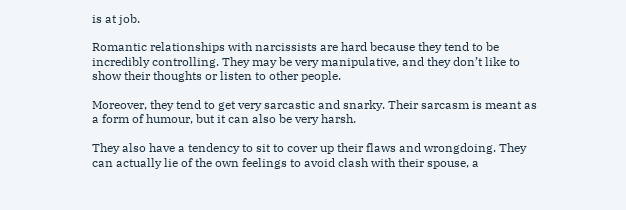is at job.

Romantic relationships with narcissists are hard because they tend to be incredibly controlling. They may be very manipulative, and they don’t like to show their thoughts or listen to other people.

Moreover, they tend to get very sarcastic and snarky. Their sarcasm is meant as a form of humour, but it can also be very harsh.

They also have a tendency to sit to cover up their flaws and wrongdoing. They can actually lie of the own feelings to avoid clash with their spouse, a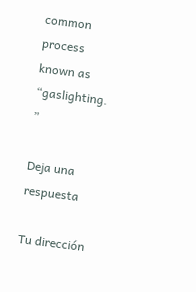common process known as “gaslighting. ”

Deja una respuesta

Tu dirección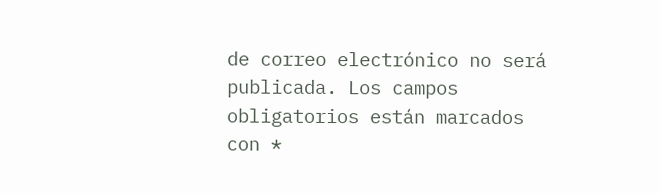de correo electrónico no será publicada. Los campos obligatorios están marcados con *